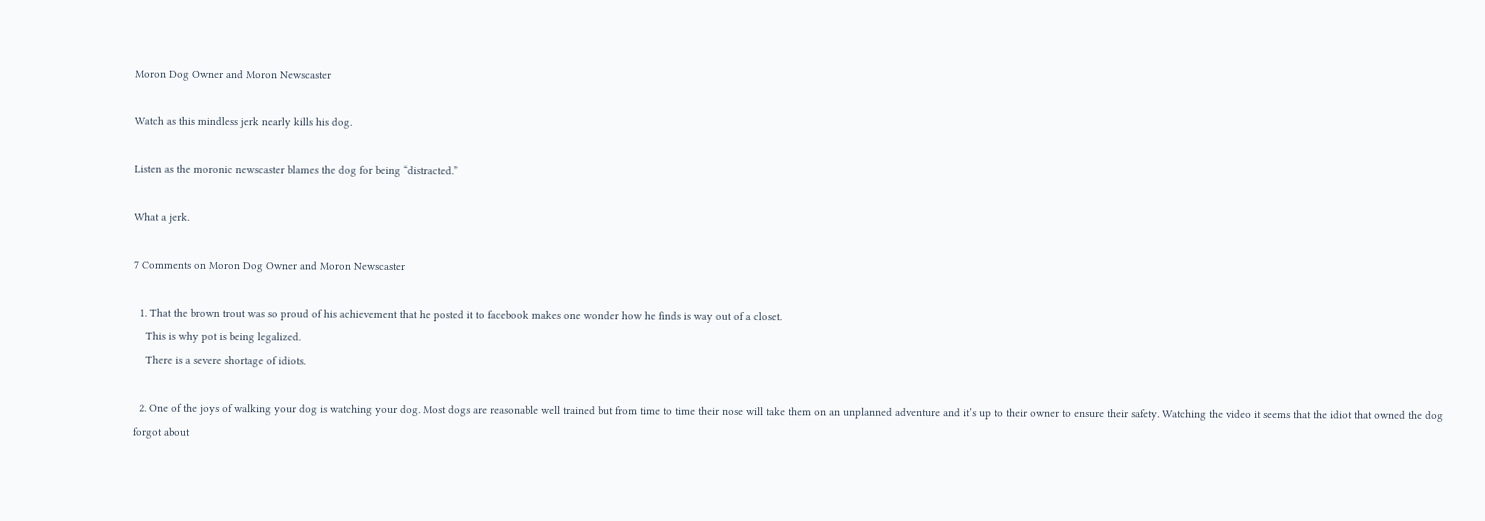Moron Dog Owner and Moron Newscaster

Watch as this mindless jerk nearly kills his dog.

Listen as the moronic newscaster blames the dog for being “distracted.”

What a jerk.

7 Comments on Moron Dog Owner and Moron Newscaster

  1. That the brown trout was so proud of his achievement that he posted it to facebook makes one wonder how he finds is way out of a closet.
    This is why pot is being legalized.
    There is a severe shortage of idiots.

  2. One of the joys of walking your dog is watching your dog. Most dogs are reasonable well trained but from time to time their nose will take them on an unplanned adventure and it’s up to their owner to ensure their safety. Watching the video it seems that the idiot that owned the dog forgot about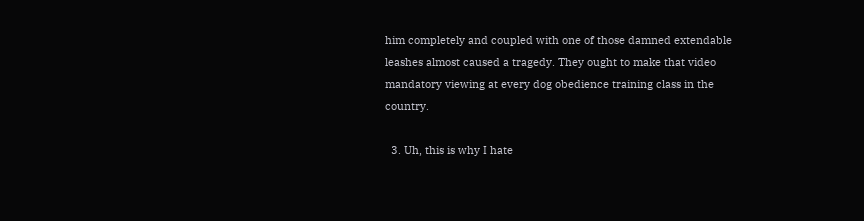him completely and coupled with one of those damned extendable leashes almost caused a tragedy. They ought to make that video mandatory viewing at every dog obedience training class in the country.

  3. Uh, this is why I hate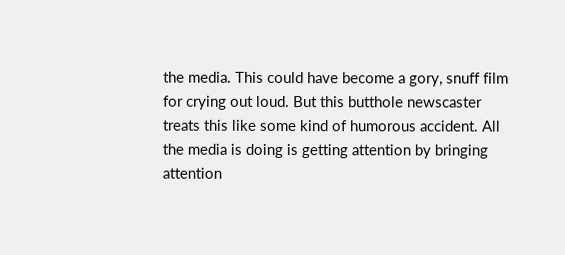the media. This could have become a gory, snuff film for crying out loud. But this butthole newscaster treats this like some kind of humorous accident. All the media is doing is getting attention by bringing attention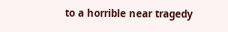to a horrible near tragedy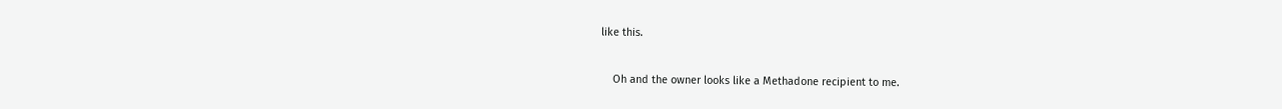like this.

    Oh and the owner looks like a Methadone recipient to me.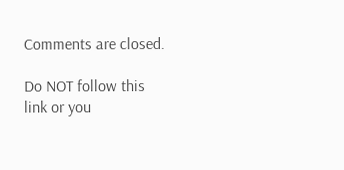Comments are closed.

Do NOT follow this link or you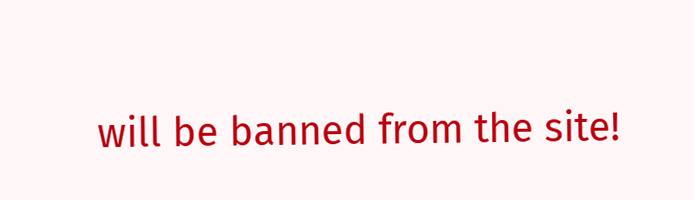will be banned from the site!